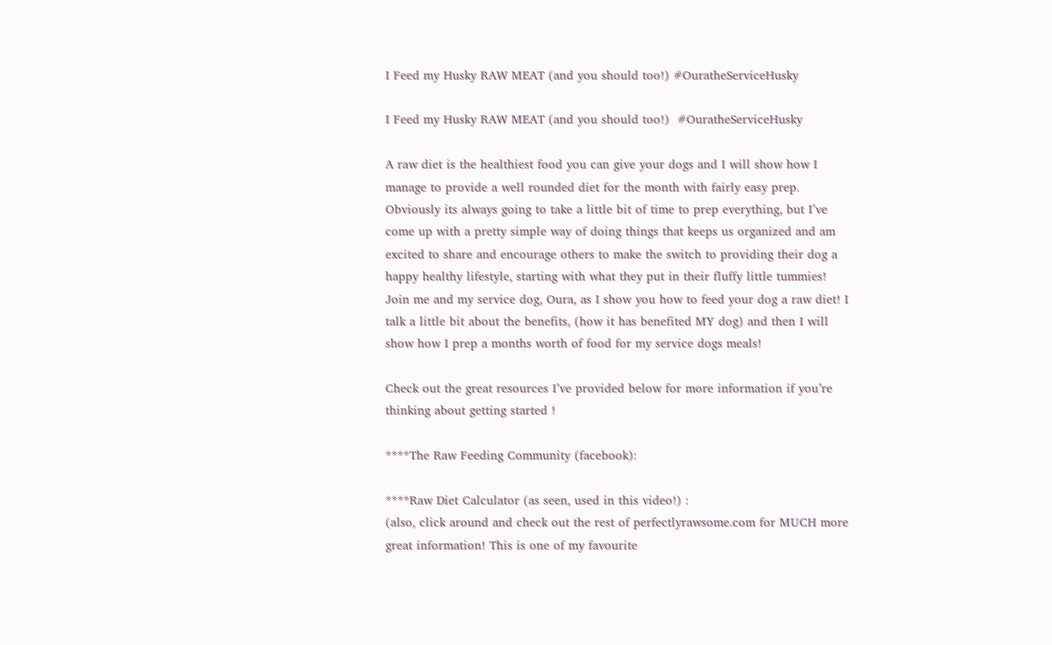I Feed my Husky RAW MEAT (and you should too!) #OuratheServiceHusky

I Feed my Husky RAW MEAT (and you should too!)  #OuratheServiceHusky

A raw diet is the healthiest food you can give your dogs and I will show how I manage to provide a well rounded diet for the month with fairly easy prep. Obviously its always going to take a little bit of time to prep everything, but I’ve come up with a pretty simple way of doing things that keeps us organized and am excited to share and encourage others to make the switch to providing their dog a happy healthy lifestyle, starting with what they put in their fluffy little tummies!
Join me and my service dog, Oura, as I show you how to feed your dog a raw diet! I talk a little bit about the benefits, (how it has benefited MY dog) and then I will show how I prep a months worth of food for my service dogs meals!

Check out the great resources I’ve provided below for more information if you’re thinking about getting started !

****The Raw Feeding Community (facebook):

****Raw Diet Calculator (as seen, used in this video!) :
(also, click around and check out the rest of perfectlyrawsome.com for MUCH more great information! This is one of my favourite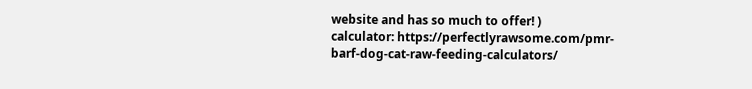website and has so much to offer! )
calculator: https://perfectlyrawsome.com/pmr-barf-dog-cat-raw-feeding-calculators/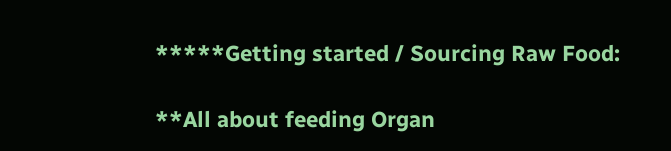*****Getting started / Sourcing Raw Food:

**All about feeding Organ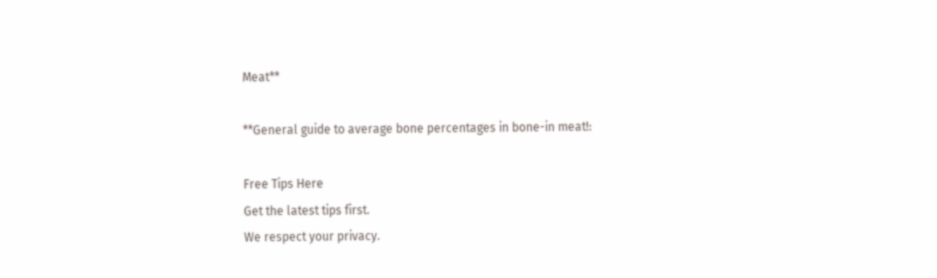Meat**

**General guide to average bone percentages in bone-in meat!:

Free Tips Here
Get the latest tips first.
We respect your privacy.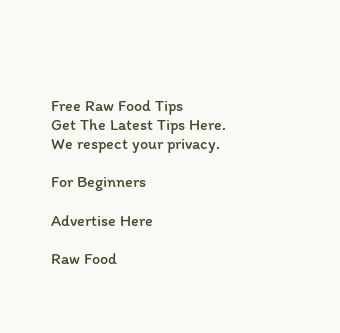Free Raw Food Tips
Get The Latest Tips Here.
We respect your privacy.

For Beginners

Advertise Here

Raw Food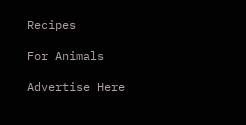Recipes

For Animals

Advertise Here